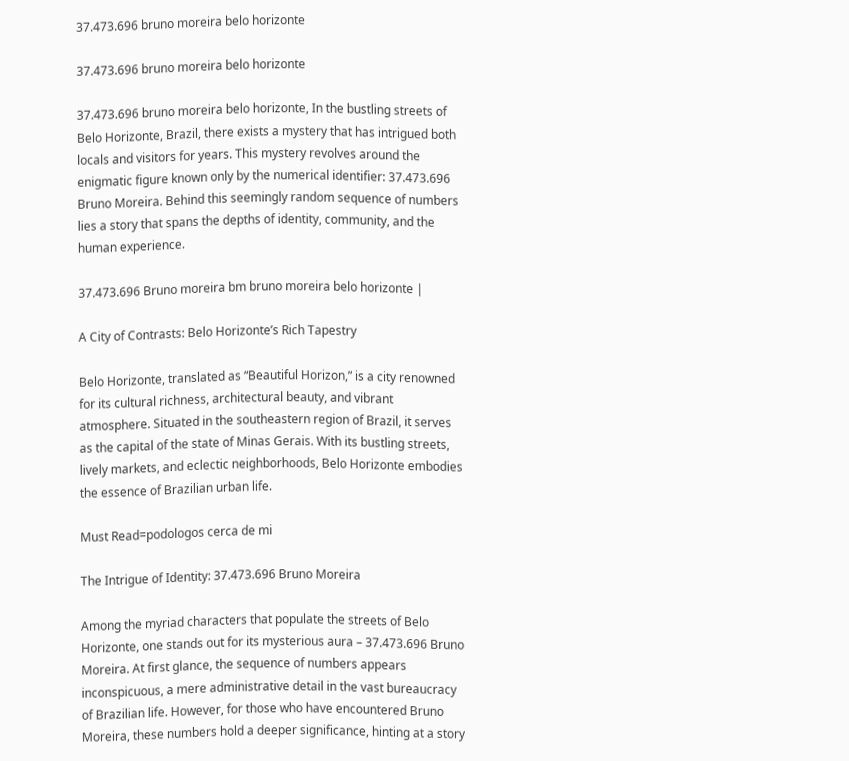37.473.696 bruno moreira belo horizonte

37.473.696 bruno moreira belo horizonte

37.473.696 bruno moreira belo horizonte, In the bustling streets of Belo Horizonte, Brazil, there exists a mystery that has intrigued both locals and visitors for years. This mystery revolves around the enigmatic figure known only by the numerical identifier: 37.473.696 Bruno Moreira. Behind this seemingly random sequence of numbers lies a story that spans the depths of identity, community, and the human experience.

37.473.696 Bruno moreira bm bruno moreira belo horizonte |

A City of Contrasts: Belo Horizonte’s Rich Tapestry

Belo Horizonte, translated as “Beautiful Horizon,” is a city renowned for its cultural richness, architectural beauty, and vibrant atmosphere. Situated in the southeastern region of Brazil, it serves as the capital of the state of Minas Gerais. With its bustling streets, lively markets, and eclectic neighborhoods, Belo Horizonte embodies the essence of Brazilian urban life.

Must Read=podologos cerca de mi

The Intrigue of Identity: 37.473.696 Bruno Moreira

Among the myriad characters that populate the streets of Belo Horizonte, one stands out for its mysterious aura – 37.473.696 Bruno Moreira. At first glance, the sequence of numbers appears inconspicuous, a mere administrative detail in the vast bureaucracy of Brazilian life. However, for those who have encountered Bruno Moreira, these numbers hold a deeper significance, hinting at a story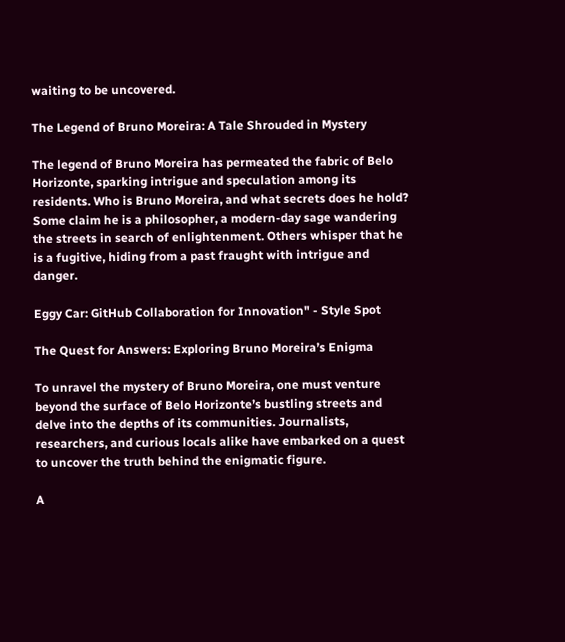waiting to be uncovered.

The Legend of Bruno Moreira: A Tale Shrouded in Mystery

The legend of Bruno Moreira has permeated the fabric of Belo Horizonte, sparking intrigue and speculation among its residents. Who is Bruno Moreira, and what secrets does he hold? Some claim he is a philosopher, a modern-day sage wandering the streets in search of enlightenment. Others whisper that he is a fugitive, hiding from a past fraught with intrigue and danger.

Eggy Car: GitHub Collaboration for Innovation" - Style Spot

The Quest for Answers: Exploring Bruno Moreira’s Enigma

To unravel the mystery of Bruno Moreira, one must venture beyond the surface of Belo Horizonte’s bustling streets and delve into the depths of its communities. Journalists, researchers, and curious locals alike have embarked on a quest to uncover the truth behind the enigmatic figure.

A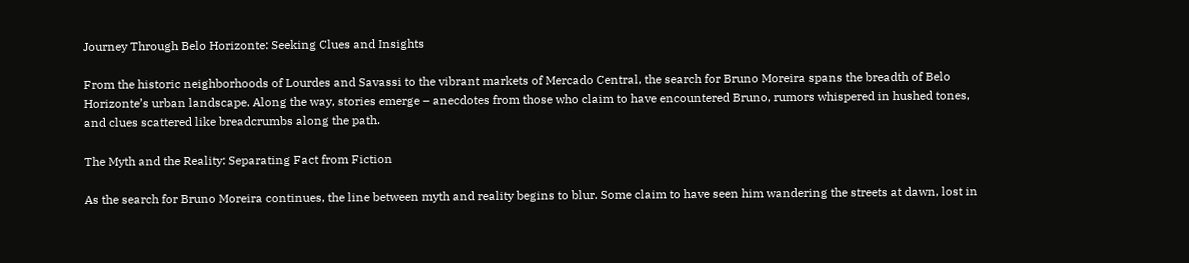Journey Through Belo Horizonte: Seeking Clues and Insights

From the historic neighborhoods of Lourdes and Savassi to the vibrant markets of Mercado Central, the search for Bruno Moreira spans the breadth of Belo Horizonte’s urban landscape. Along the way, stories emerge – anecdotes from those who claim to have encountered Bruno, rumors whispered in hushed tones, and clues scattered like breadcrumbs along the path.

The Myth and the Reality: Separating Fact from Fiction

As the search for Bruno Moreira continues, the line between myth and reality begins to blur. Some claim to have seen him wandering the streets at dawn, lost in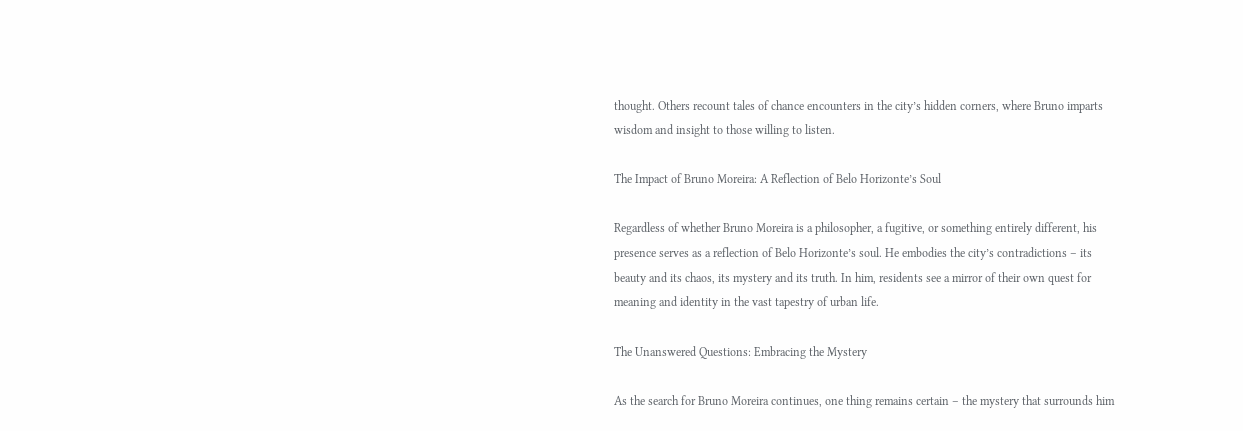thought. Others recount tales of chance encounters in the city’s hidden corners, where Bruno imparts wisdom and insight to those willing to listen.

The Impact of Bruno Moreira: A Reflection of Belo Horizonte’s Soul

Regardless of whether Bruno Moreira is a philosopher, a fugitive, or something entirely different, his presence serves as a reflection of Belo Horizonte’s soul. He embodies the city’s contradictions – its beauty and its chaos, its mystery and its truth. In him, residents see a mirror of their own quest for meaning and identity in the vast tapestry of urban life.

The Unanswered Questions: Embracing the Mystery

As the search for Bruno Moreira continues, one thing remains certain – the mystery that surrounds him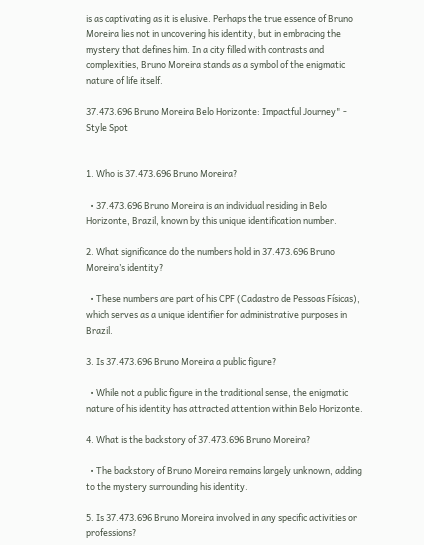is as captivating as it is elusive. Perhaps the true essence of Bruno Moreira lies not in uncovering his identity, but in embracing the mystery that defines him. In a city filled with contrasts and complexities, Bruno Moreira stands as a symbol of the enigmatic nature of life itself.

37.473.696 Bruno Moreira Belo Horizonte: Impactful Journey" - Style Spot


1. Who is 37.473.696 Bruno Moreira?

  • 37.473.696 Bruno Moreira is an individual residing in Belo Horizonte, Brazil, known by this unique identification number.

2. What significance do the numbers hold in 37.473.696 Bruno Moreira’s identity?

  • These numbers are part of his CPF (Cadastro de Pessoas Físicas), which serves as a unique identifier for administrative purposes in Brazil.

3. Is 37.473.696 Bruno Moreira a public figure?

  • While not a public figure in the traditional sense, the enigmatic nature of his identity has attracted attention within Belo Horizonte.

4. What is the backstory of 37.473.696 Bruno Moreira?

  • The backstory of Bruno Moreira remains largely unknown, adding to the mystery surrounding his identity.

5. Is 37.473.696 Bruno Moreira involved in any specific activities or professions?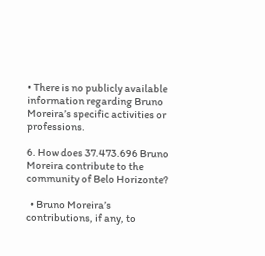• There is no publicly available information regarding Bruno Moreira’s specific activities or professions.

6. How does 37.473.696 Bruno Moreira contribute to the community of Belo Horizonte?

  • Bruno Moreira’s contributions, if any, to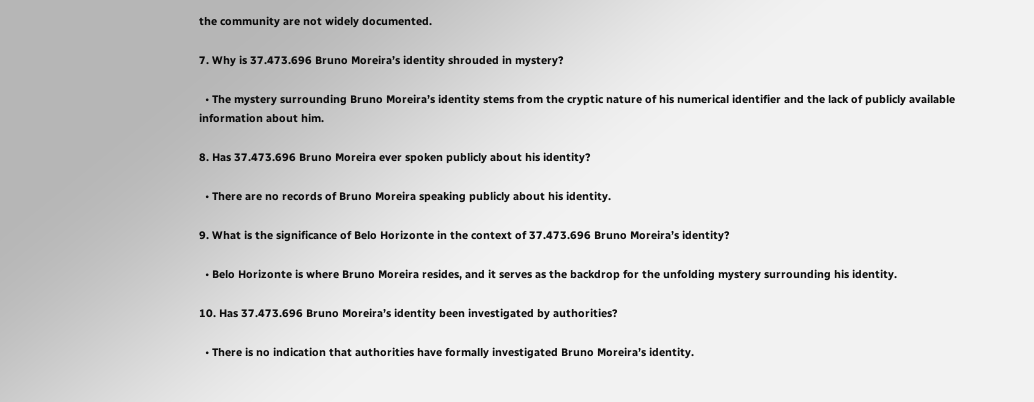the community are not widely documented.

7. Why is 37.473.696 Bruno Moreira’s identity shrouded in mystery?

  • The mystery surrounding Bruno Moreira’s identity stems from the cryptic nature of his numerical identifier and the lack of publicly available information about him.

8. Has 37.473.696 Bruno Moreira ever spoken publicly about his identity?

  • There are no records of Bruno Moreira speaking publicly about his identity.

9. What is the significance of Belo Horizonte in the context of 37.473.696 Bruno Moreira’s identity?

  • Belo Horizonte is where Bruno Moreira resides, and it serves as the backdrop for the unfolding mystery surrounding his identity.

10. Has 37.473.696 Bruno Moreira’s identity been investigated by authorities?

  • There is no indication that authorities have formally investigated Bruno Moreira’s identity.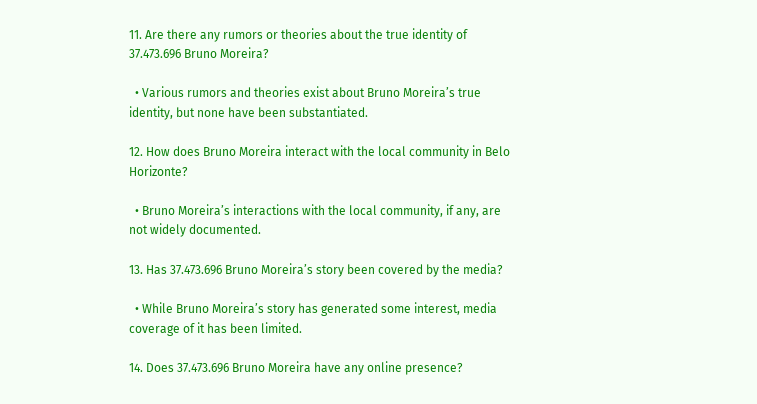11. Are there any rumors or theories about the true identity of 37.473.696 Bruno Moreira?

  • Various rumors and theories exist about Bruno Moreira’s true identity, but none have been substantiated.

12. How does Bruno Moreira interact with the local community in Belo Horizonte?

  • Bruno Moreira’s interactions with the local community, if any, are not widely documented.

13. Has 37.473.696 Bruno Moreira’s story been covered by the media?

  • While Bruno Moreira’s story has generated some interest, media coverage of it has been limited.

14. Does 37.473.696 Bruno Moreira have any online presence?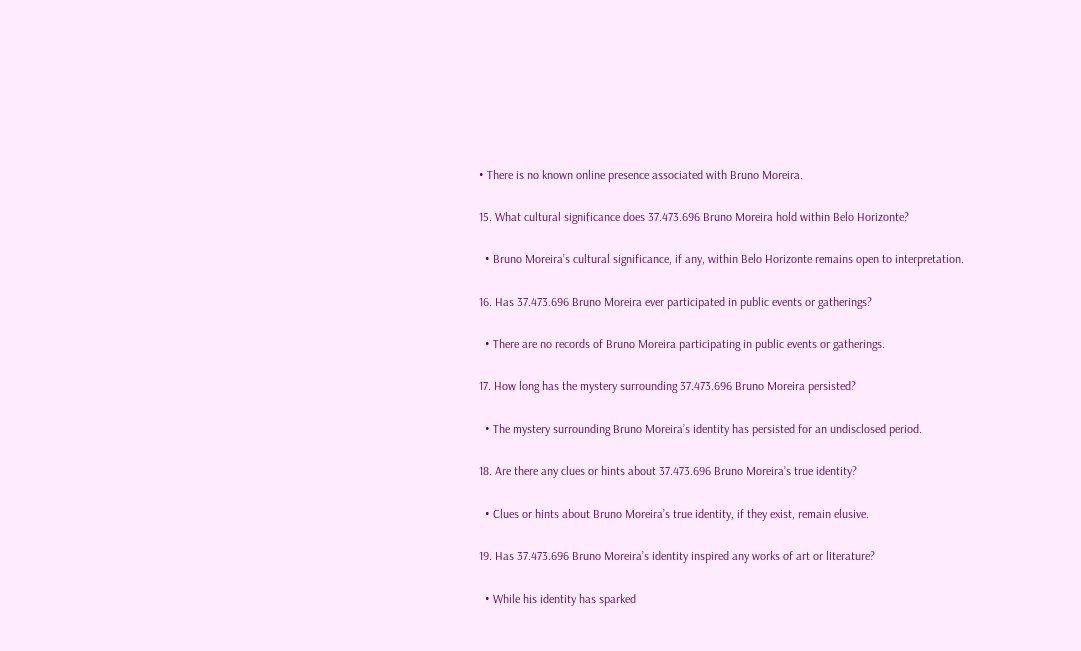• There is no known online presence associated with Bruno Moreira.

15. What cultural significance does 37.473.696 Bruno Moreira hold within Belo Horizonte?

  • Bruno Moreira’s cultural significance, if any, within Belo Horizonte remains open to interpretation.

16. Has 37.473.696 Bruno Moreira ever participated in public events or gatherings?

  • There are no records of Bruno Moreira participating in public events or gatherings.

17. How long has the mystery surrounding 37.473.696 Bruno Moreira persisted?

  • The mystery surrounding Bruno Moreira’s identity has persisted for an undisclosed period.

18. Are there any clues or hints about 37.473.696 Bruno Moreira’s true identity?

  • Clues or hints about Bruno Moreira’s true identity, if they exist, remain elusive.

19. Has 37.473.696 Bruno Moreira’s identity inspired any works of art or literature?

  • While his identity has sparked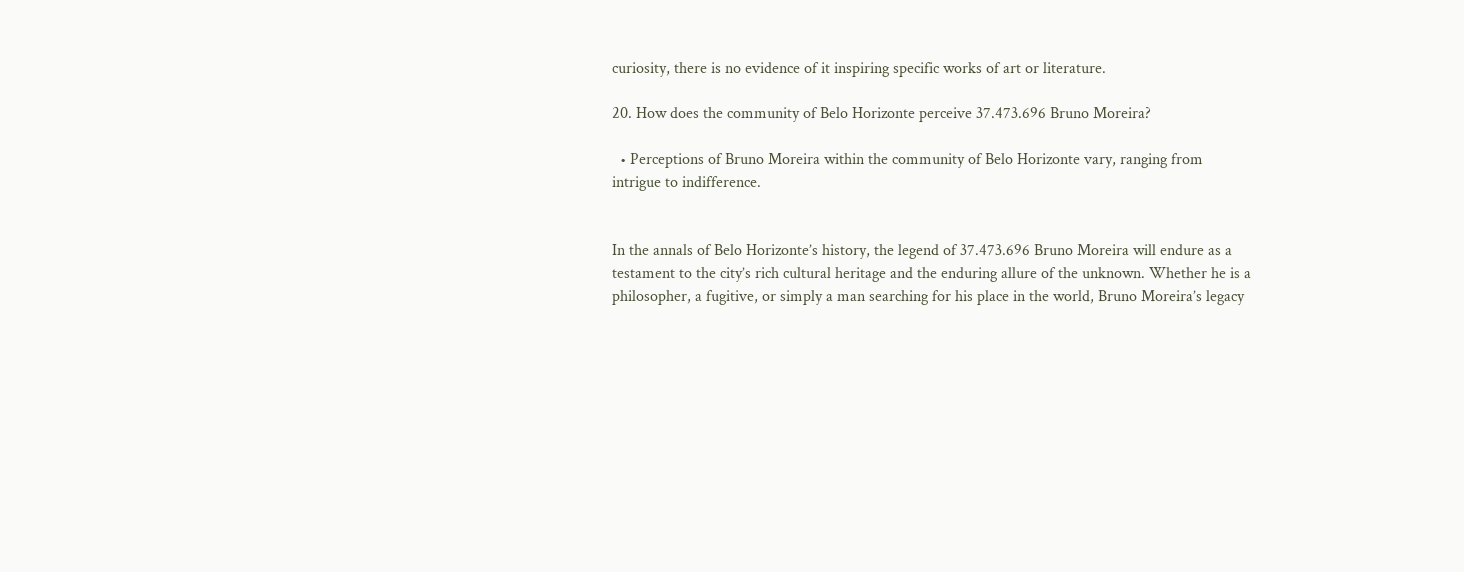curiosity, there is no evidence of it inspiring specific works of art or literature.

20. How does the community of Belo Horizonte perceive 37.473.696 Bruno Moreira?

  • Perceptions of Bruno Moreira within the community of Belo Horizonte vary, ranging from intrigue to indifference.


In the annals of Belo Horizonte’s history, the legend of 37.473.696 Bruno Moreira will endure as a testament to the city’s rich cultural heritage and the enduring allure of the unknown. Whether he is a philosopher, a fugitive, or simply a man searching for his place in the world, Bruno Moreira’s legacy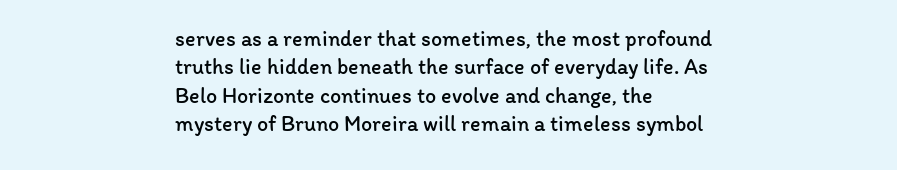serves as a reminder that sometimes, the most profound truths lie hidden beneath the surface of everyday life. As Belo Horizonte continues to evolve and change, the mystery of Bruno Moreira will remain a timeless symbol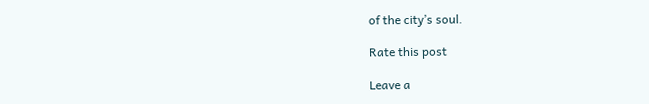of the city’s soul.

Rate this post

Leave a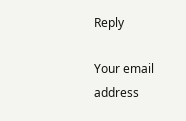Reply

Your email address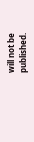will not be published.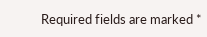Required fields are marked *